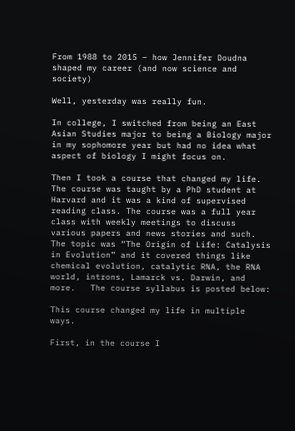From 1988 to 2015 – how Jennifer Doudna shaped my career (and now science and society)

Well, yesterday was really fun.

In college, I switched from being an East Asian Studies major to being a Biology major in my sophomore year but had no idea what aspect of biology I might focus on.

Then I took a course that changed my life. The course was taught by a PhD student at Harvard and it was a kind of supervised reading class. The course was a full year class with weekly meetings to discuss various papers and news stories and such.  The topic was “The Origin of Life: Catalysis in Evolution” and it covered things like chemical evolution, catalytic RNA, the RNA world, introns, Lamarck vs. Darwin, and more.   The course syllabus is posted below:

This course changed my life in multiple ways.

First, in the course I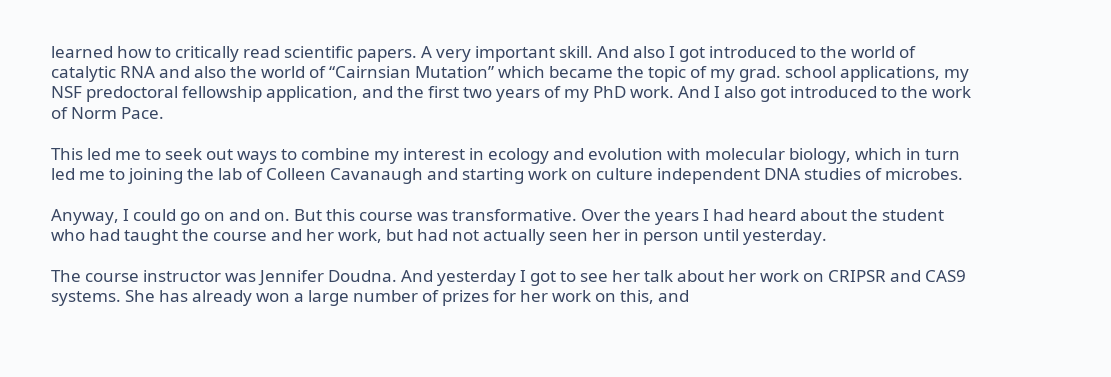learned how to critically read scientific papers. A very important skill. And also I got introduced to the world of catalytic RNA and also the world of “Cairnsian Mutation” which became the topic of my grad. school applications, my NSF predoctoral fellowship application, and the first two years of my PhD work. And I also got introduced to the work of Norm Pace.

This led me to seek out ways to combine my interest in ecology and evolution with molecular biology, which in turn led me to joining the lab of Colleen Cavanaugh and starting work on culture independent DNA studies of microbes.

Anyway, I could go on and on. But this course was transformative. Over the years I had heard about the student who had taught the course and her work, but had not actually seen her in person until yesterday.

The course instructor was Jennifer Doudna. And yesterday I got to see her talk about her work on CRIPSR and CAS9 systems. She has already won a large number of prizes for her work on this, and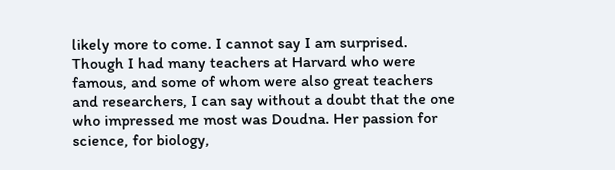likely more to come. I cannot say I am surprised. Though I had many teachers at Harvard who were famous, and some of whom were also great teachers and researchers, I can say without a doubt that the one who impressed me most was Doudna. Her passion for science, for biology,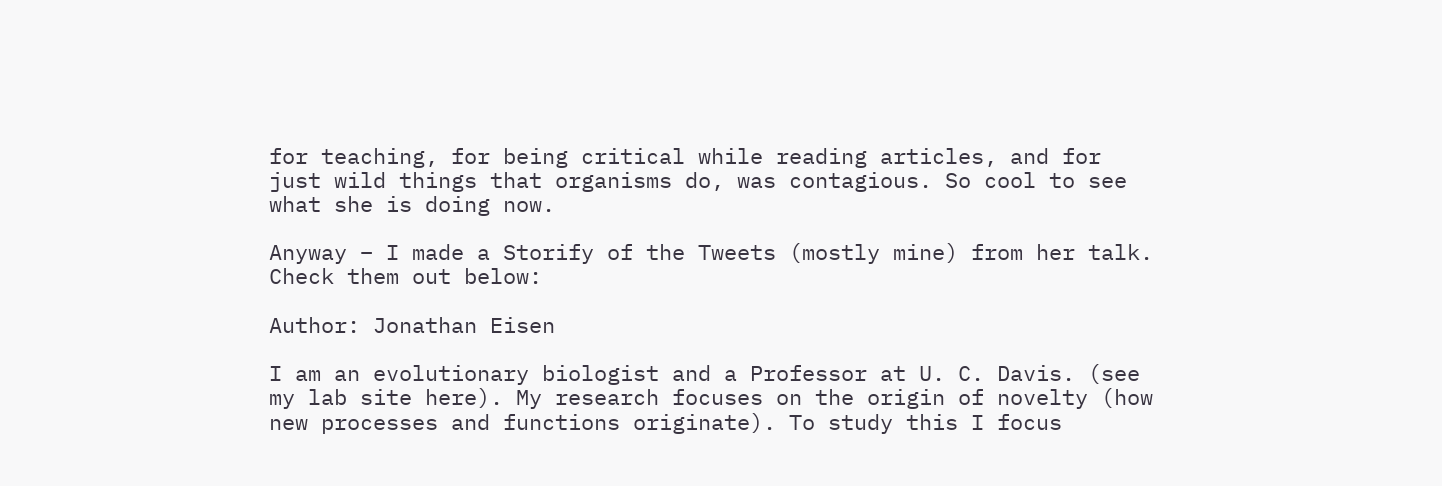for teaching, for being critical while reading articles, and for just wild things that organisms do, was contagious. So cool to see what she is doing now.

Anyway – I made a Storify of the Tweets (mostly mine) from her talk. Check them out below:

Author: Jonathan Eisen

I am an evolutionary biologist and a Professor at U. C. Davis. (see my lab site here). My research focuses on the origin of novelty (how new processes and functions originate). To study this I focus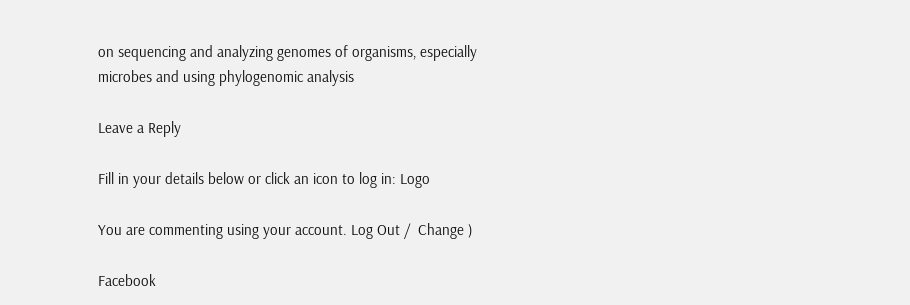on sequencing and analyzing genomes of organisms, especially microbes and using phylogenomic analysis

Leave a Reply

Fill in your details below or click an icon to log in: Logo

You are commenting using your account. Log Out /  Change )

Facebook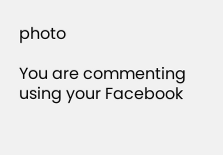photo

You are commenting using your Facebook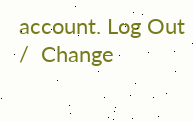account. Log Out /  Change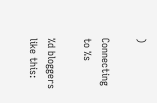)

Connecting to %s

%d bloggers like this: